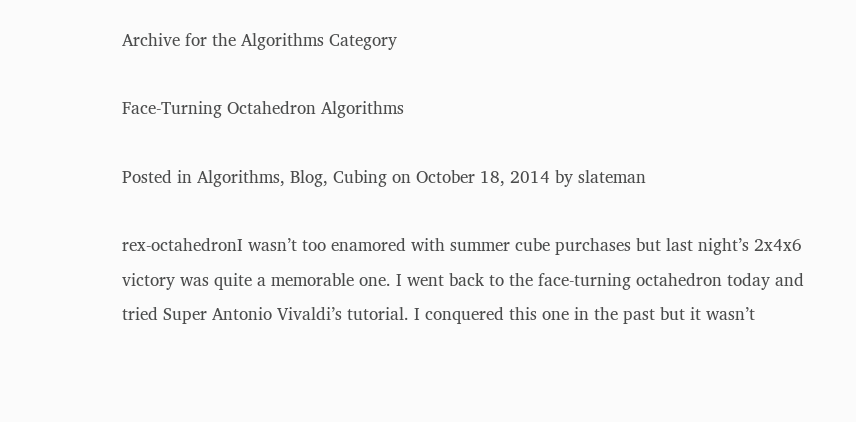Archive for the Algorithms Category

Face-Turning Octahedron Algorithms

Posted in Algorithms, Blog, Cubing on October 18, 2014 by slateman

rex-octahedronI wasn’t too enamored with summer cube purchases but last night’s 2x4x6 victory was quite a memorable one. I went back to the face-turning octahedron today and tried Super Antonio Vivaldi’s tutorial. I conquered this one in the past but it wasn’t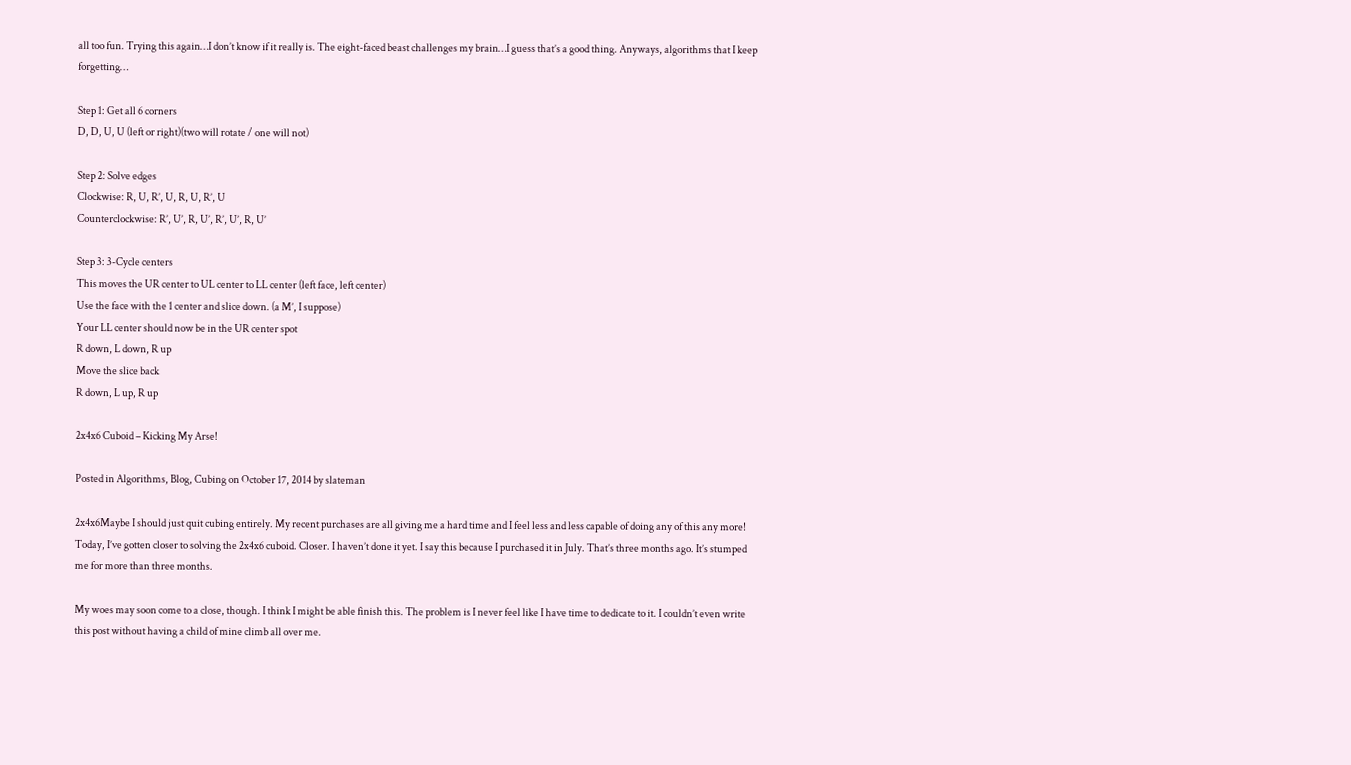all too fun. Trying this again…I don’t know if it really is. The eight-faced beast challenges my brain…I guess that’s a good thing. Anyways, algorithms that I keep forgetting…

Step 1: Get all 6 corners
D, D, U, U (left or right)(two will rotate / one will not)

Step 2: Solve edges
Clockwise: R, U, R’, U, R, U, R’, U
Counterclockwise: R’, U’, R, U’, R’, U’, R, U’

Step 3: 3-Cycle centers
This moves the UR center to UL center to LL center (left face, left center)
Use the face with the 1 center and slice down. (a M’, I suppose)
Your LL center should now be in the UR center spot
R down, L down, R up
Move the slice back
R down, L up, R up

2x4x6 Cuboid – Kicking My Arse!

Posted in Algorithms, Blog, Cubing on October 17, 2014 by slateman

2x4x6Maybe I should just quit cubing entirely. My recent purchases are all giving me a hard time and I feel less and less capable of doing any of this any more! Today, I’ve gotten closer to solving the 2x4x6 cuboid. Closer. I haven’t done it yet. I say this because I purchased it in July. That’s three months ago. It’s stumped me for more than three months.

My woes may soon come to a close, though. I think I might be able finish this. The problem is I never feel like I have time to dedicate to it. I couldn’t even write this post without having a child of mine climb all over me.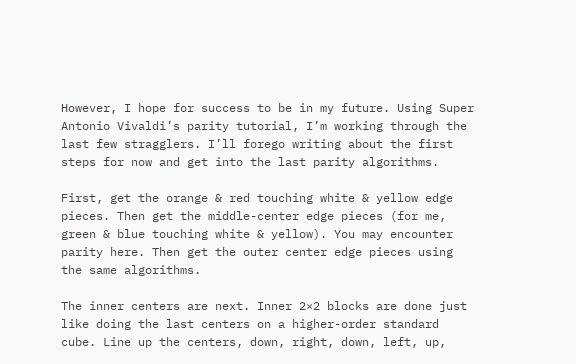However, I hope for success to be in my future. Using Super Antonio Vivaldi’s parity tutorial, I’m working through the last few stragglers. I’ll forego writing about the first steps for now and get into the last parity algorithms.

First, get the orange & red touching white & yellow edge pieces. Then get the middle-center edge pieces (for me, green & blue touching white & yellow). You may encounter parity here. Then get the outer center edge pieces using the same algorithms.

The inner centers are next. Inner 2×2 blocks are done just like doing the last centers on a higher-order standard cube. Line up the centers, down, right, down, left, up,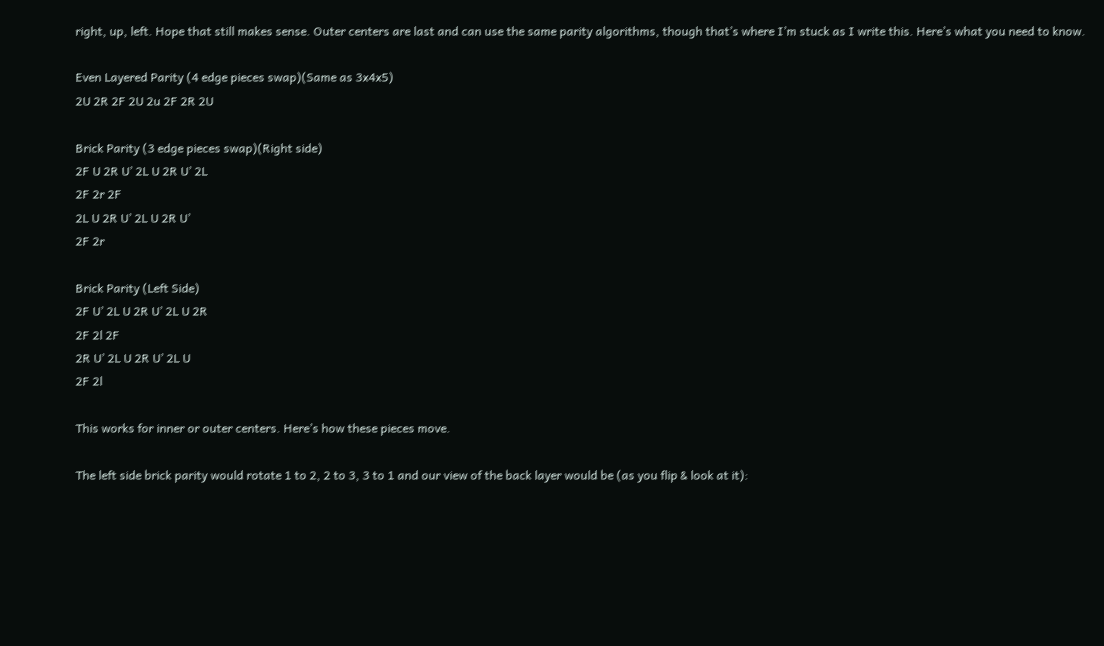right, up, left. Hope that still makes sense. Outer centers are last and can use the same parity algorithms, though that’s where I’m stuck as I write this. Here’s what you need to know.

Even Layered Parity (4 edge pieces swap)(Same as 3x4x5)
2U 2R 2F 2U 2u 2F 2R 2U

Brick Parity (3 edge pieces swap)(Right side)
2F U 2R U’ 2L U 2R U’ 2L
2F 2r 2F
2L U 2R U’ 2L U 2R U’
2F 2r

Brick Parity (Left Side)
2F U’ 2L U 2R U’ 2L U 2R
2F 2l 2F
2R U’ 2L U 2R U’ 2L U
2F 2l

This works for inner or outer centers. Here’s how these pieces move.

The left side brick parity would rotate 1 to 2, 2 to 3, 3 to 1 and our view of the back layer would be (as you flip & look at it):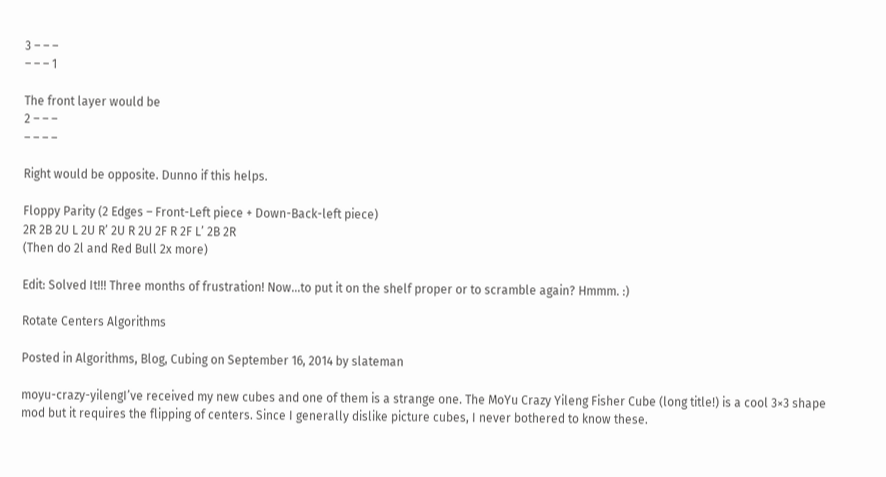3 – – –
– – – 1

The front layer would be
2 – – –
– – – –

Right would be opposite. Dunno if this helps.

Floppy Parity (2 Edges – Front-Left piece + Down-Back-left piece)
2R 2B 2U L 2U R’ 2U R 2U 2F R 2F L’ 2B 2R
(Then do 2l and Red Bull 2x more)

Edit: Solved It!!! Three months of frustration! Now…to put it on the shelf proper or to scramble again? Hmmm. :)

Rotate Centers Algorithms

Posted in Algorithms, Blog, Cubing on September 16, 2014 by slateman

moyu-crazy-yilengI’ve received my new cubes and one of them is a strange one. The MoYu Crazy Yileng Fisher Cube (long title!) is a cool 3×3 shape mod but it requires the flipping of centers. Since I generally dislike picture cubes, I never bothered to know these.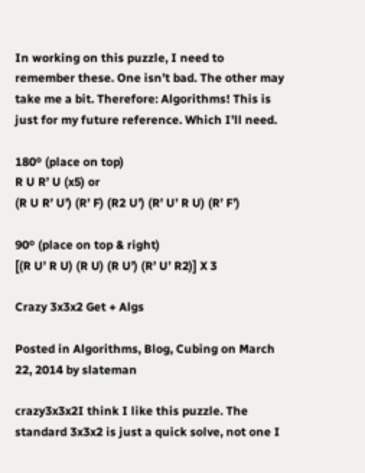In working on this puzzle, I need to remember these. One isn’t bad. The other may take me a bit. Therefore: Algorithms! This is just for my future reference. Which I’ll need.

180º (place on top)
R U R’ U (x5) or
(R U R’ U’) (R’ F) (R2 U’) (R’ U’ R U) (R’ F’)

90º (place on top & right)
[(R U’ R U) (R U) (R U’) (R’ U’ R2)] X 3

Crazy 3x3x2 Get + Algs

Posted in Algorithms, Blog, Cubing on March 22, 2014 by slateman

crazy3x3x2I think I like this puzzle. The standard 3x3x2 is just a quick solve, not one I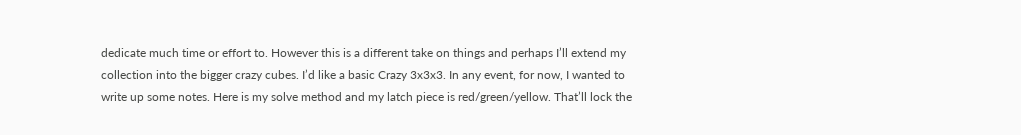dedicate much time or effort to. However this is a different take on things and perhaps I’ll extend my collection into the bigger crazy cubes. I’d like a basic Crazy 3x3x3. In any event, for now, I wanted to write up some notes. Here is my solve method and my latch piece is red/green/yellow. That’ll lock the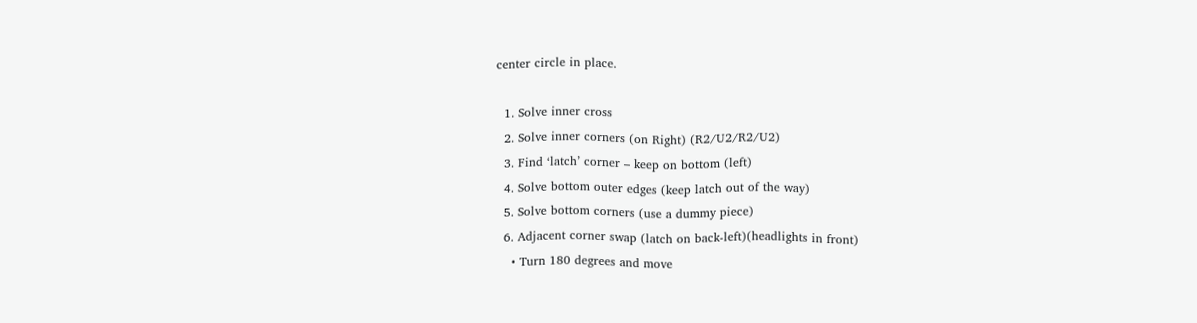center circle in place.

  1. Solve inner cross
  2. Solve inner corners (on Right) (R2/U2/R2/U2)
  3. Find ‘latch’ corner – keep on bottom (left)
  4. Solve bottom outer edges (keep latch out of the way)
  5. Solve bottom corners (use a dummy piece)
  6. Adjacent corner swap (latch on back-left)(headlights in front)
    • Turn 180 degrees and move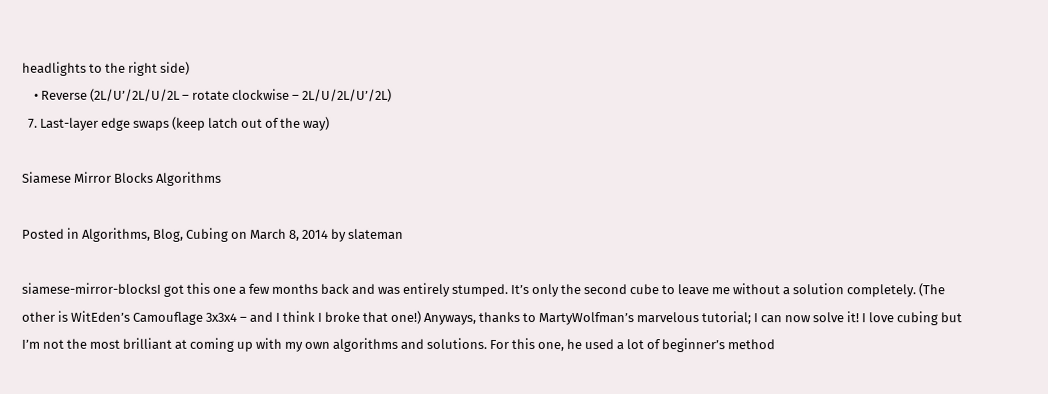headlights to the right side)
    • Reverse (2L/U’/2L/U/2L – rotate clockwise – 2L/U/2L/U’/2L)
  7. Last-layer edge swaps (keep latch out of the way)

Siamese Mirror Blocks Algorithms

Posted in Algorithms, Blog, Cubing on March 8, 2014 by slateman

siamese-mirror-blocksI got this one a few months back and was entirely stumped. It’s only the second cube to leave me without a solution completely. (The other is WitEden’s Camouflage 3x3x4 – and I think I broke that one!) Anyways, thanks to MartyWolfman’s marvelous tutorial; I can now solve it! I love cubing but I’m not the most brilliant at coming up with my own algorithms and solutions. For this one, he used a lot of beginner’s method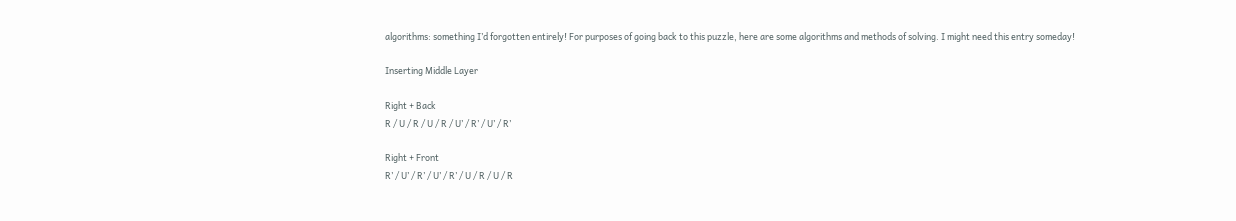algorithms: something I’d forgotten entirely! For purposes of going back to this puzzle, here are some algorithms and methods of solving. I might need this entry someday!

Inserting Middle Layer

Right + Back
R / U / R / U / R / U’ / R’ / U’ / R’

Right + Front
R’ / U’ / R’ / U’ / R’ / U / R / U / R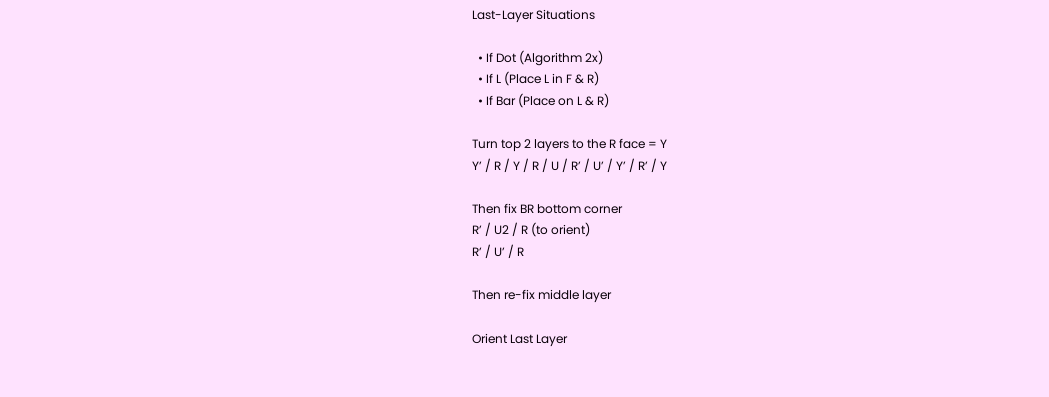Last-Layer Situations

  • If Dot (Algorithm 2x)
  • If L (Place L in F & R)
  • If Bar (Place on L & R)

Turn top 2 layers to the R face = Y
Y’ / R / Y / R / U / R’ / U’ / Y’ / R’ / Y

Then fix BR bottom corner
R’ / U2 / R (to orient)
R’ / U’ / R

Then re-fix middle layer

Orient Last Layer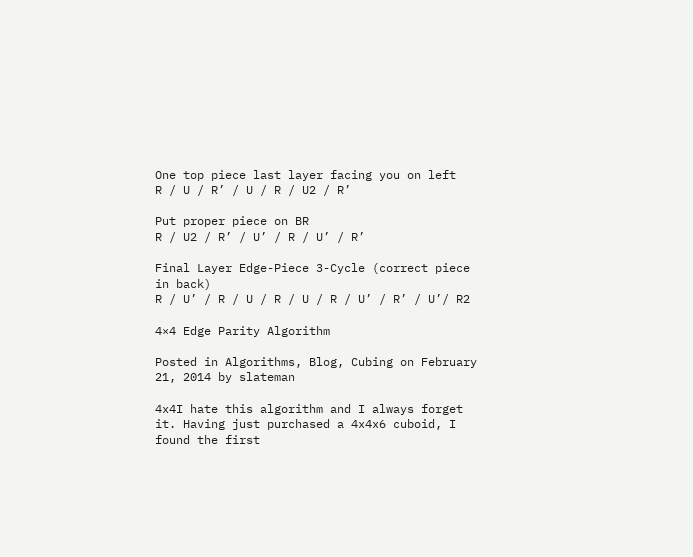One top piece last layer facing you on left
R / U / R’ / U / R / U2 / R’

Put proper piece on BR
R / U2 / R’ / U’ / R / U’ / R’

Final Layer Edge-Piece 3-Cycle (correct piece in back)
R / U’ / R / U / R / U / R / U’ / R’ / U’/ R2

4×4 Edge Parity Algorithm

Posted in Algorithms, Blog, Cubing on February 21, 2014 by slateman

4x4I hate this algorithm and I always forget it. Having just purchased a 4x4x6 cuboid, I found the first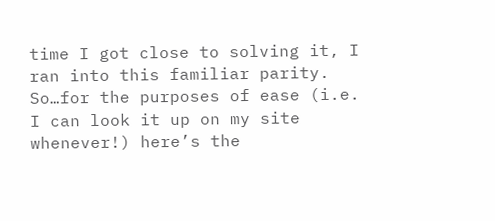time I got close to solving it, I ran into this familiar parity. So…for the purposes of ease (i.e. I can look it up on my site whenever!) here’s the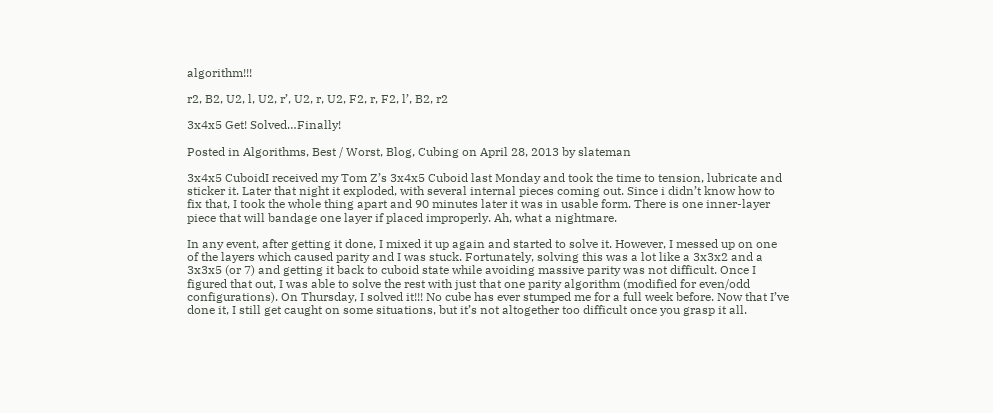algorithm!!!

r2, B2, U2, l, U2, r’, U2, r, U2, F2, r, F2, l’, B2, r2

3x4x5 Get! Solved…Finally!

Posted in Algorithms, Best / Worst, Blog, Cubing on April 28, 2013 by slateman

3x4x5 CuboidI received my Tom Z’s 3x4x5 Cuboid last Monday and took the time to tension, lubricate and sticker it. Later that night it exploded, with several internal pieces coming out. Since i didn’t know how to fix that, I took the whole thing apart and 90 minutes later it was in usable form. There is one inner-layer piece that will bandage one layer if placed improperly. Ah, what a nightmare.

In any event, after getting it done, I mixed it up again and started to solve it. However, I messed up on one of the layers which caused parity and I was stuck. Fortunately, solving this was a lot like a 3x3x2 and a 3x3x5 (or 7) and getting it back to cuboid state while avoiding massive parity was not difficult. Once I figured that out, I was able to solve the rest with just that one parity algorithm (modified for even/odd configurations). On Thursday, I solved it!!! No cube has ever stumped me for a full week before. Now that I’ve done it, I still get caught on some situations, but it’s not altogether too difficult once you grasp it all.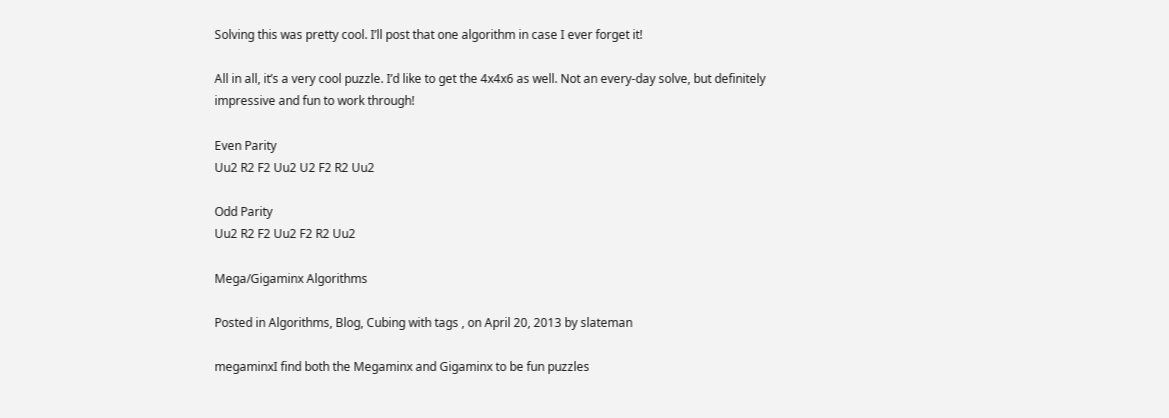Solving this was pretty cool. I’ll post that one algorithm in case I ever forget it!

All in all, it’s a very cool puzzle. I’d like to get the 4x4x6 as well. Not an every-day solve, but definitely impressive and fun to work through!

Even Parity
Uu2 R2 F2 Uu2 U2 F2 R2 Uu2

Odd Parity
Uu2 R2 F2 Uu2 F2 R2 Uu2

Mega/Gigaminx Algorithms

Posted in Algorithms, Blog, Cubing with tags , on April 20, 2013 by slateman

megaminxI find both the Megaminx and Gigaminx to be fun puzzles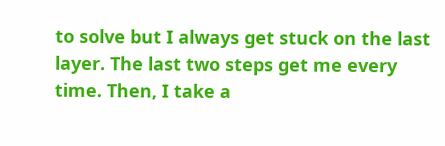to solve but I always get stuck on the last layer. The last two steps get me every time. Then, I take a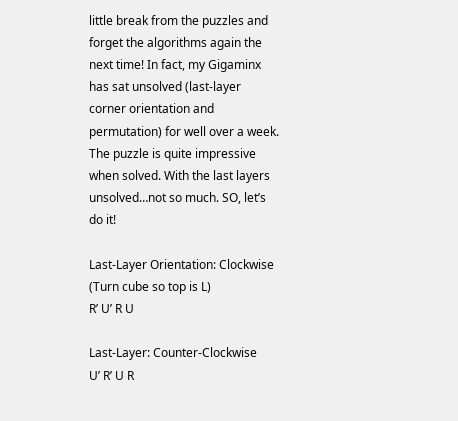little break from the puzzles and forget the algorithms again the next time! In fact, my Gigaminx has sat unsolved (last-layer corner orientation and permutation) for well over a week. The puzzle is quite impressive when solved. With the last layers unsolved…not so much. SO, let’s do it!

Last-Layer Orientation: Clockwise (Turn cube so top is L)
R’ U’ R U

Last-Layer: Counter-Clockwise
U’ R’ U R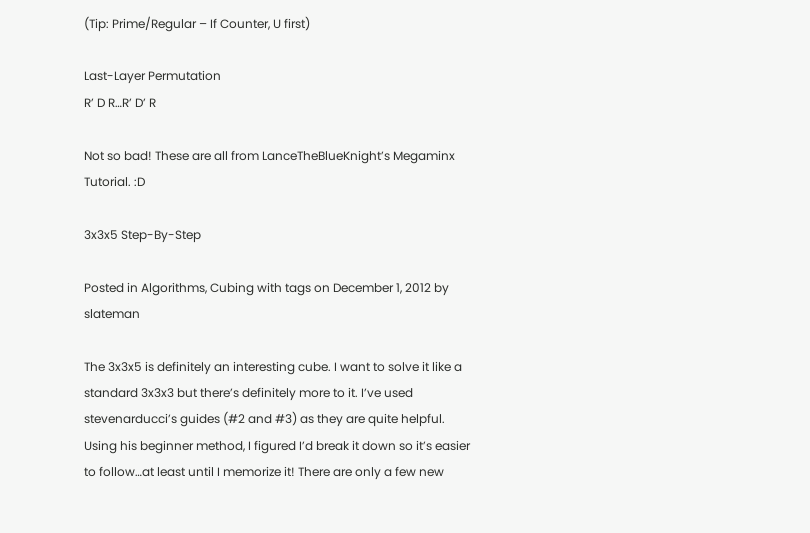(Tip: Prime/Regular – If Counter, U first)

Last-Layer Permutation
R’ D R…R’ D’ R

Not so bad! These are all from LanceTheBlueKnight’s Megaminx Tutorial. :D

3x3x5 Step-By-Step

Posted in Algorithms, Cubing with tags on December 1, 2012 by slateman

The 3x3x5 is definitely an interesting cube. I want to solve it like a standard 3x3x3 but there’s definitely more to it. I’ve used stevenarducci’s guides (#2 and #3) as they are quite helpful. Using his beginner method, I figured I’d break it down so it’s easier to follow…at least until I memorize it! There are only a few new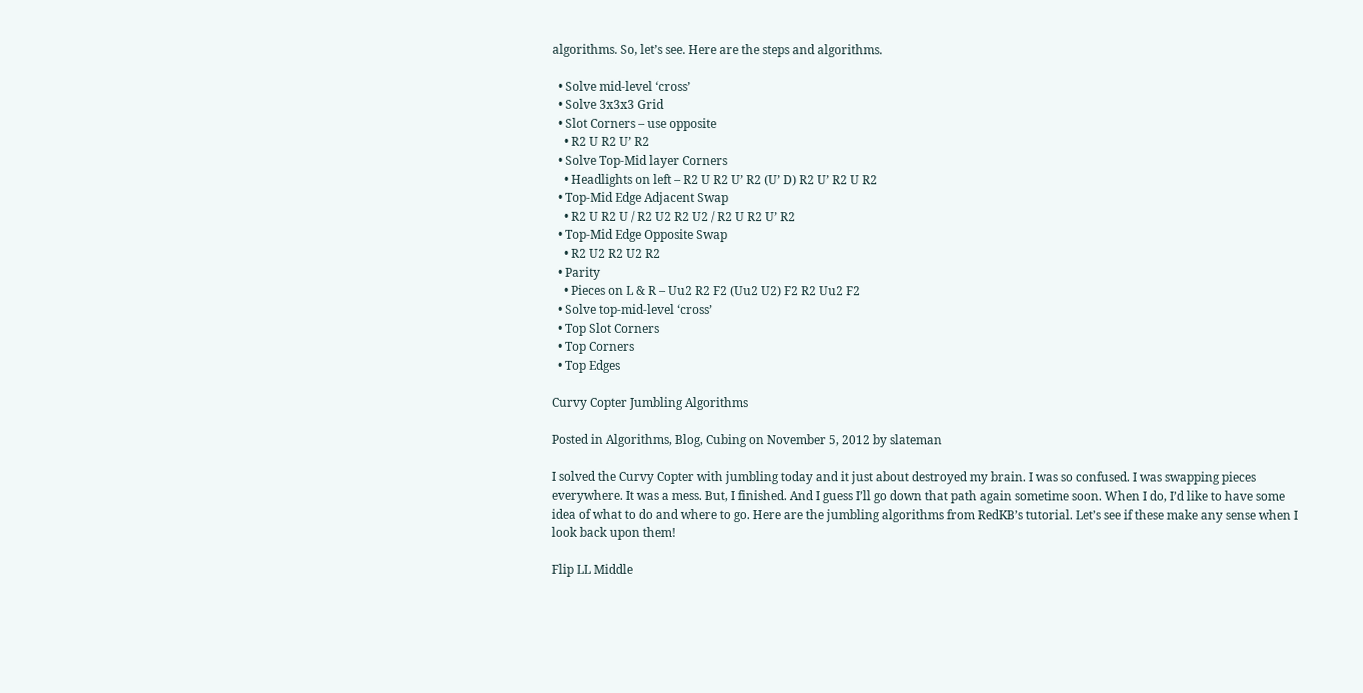algorithms. So, let’s see. Here are the steps and algorithms.

  • Solve mid-level ‘cross’
  • Solve 3x3x3 Grid
  • Slot Corners – use opposite
    • R2 U R2 U’ R2
  • Solve Top-Mid layer Corners
    • Headlights on left – R2 U R2 U’ R2 (U’ D) R2 U’ R2 U R2
  • Top-Mid Edge Adjacent Swap
    • R2 U R2 U / R2 U2 R2 U2 / R2 U R2 U’ R2
  • Top-Mid Edge Opposite Swap
    • R2 U2 R2 U2 R2
  • Parity
    • Pieces on L & R – Uu2 R2 F2 (Uu2 U2) F2 R2 Uu2 F2
  • Solve top-mid-level ‘cross’
  • Top Slot Corners
  • Top Corners
  • Top Edges

Curvy Copter Jumbling Algorithms

Posted in Algorithms, Blog, Cubing on November 5, 2012 by slateman

I solved the Curvy Copter with jumbling today and it just about destroyed my brain. I was so confused. I was swapping pieces everywhere. It was a mess. But, I finished. And I guess I’ll go down that path again sometime soon. When I do, I’d like to have some idea of what to do and where to go. Here are the jumbling algorithms from RedKB’s tutorial. Let’s see if these make any sense when I look back upon them!

Flip LL Middle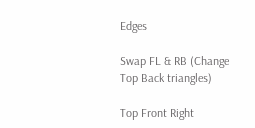Edges

Swap FL & RB (Change Top Back triangles)

Top Front Right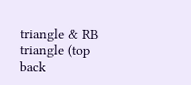triangle & RB triangle (top back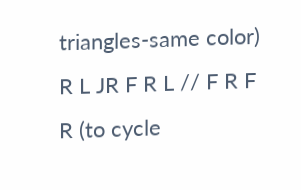triangles-same color)
R L JR F R L // F R F R (to cycle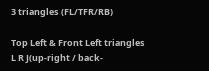3 triangles (FL/TFR/RB)

Top Left & Front Left triangles
L R J(up-right / back-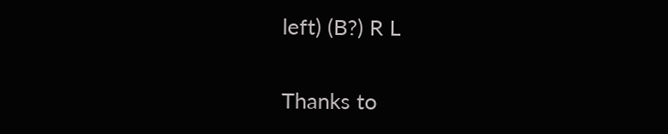left) (B?) R L

Thanks to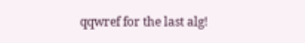qqwref for the last alg!